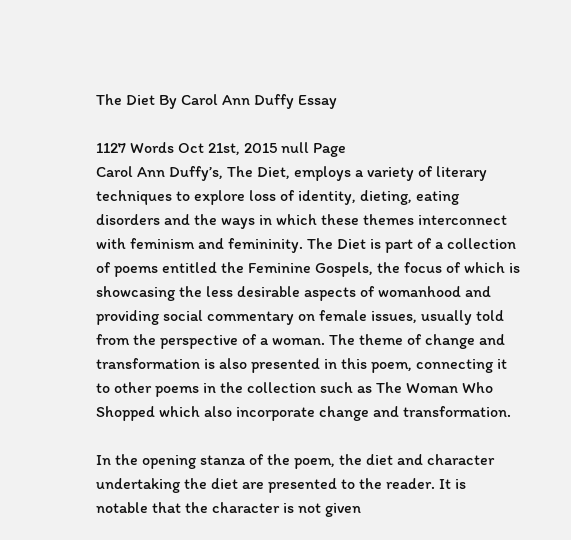The Diet By Carol Ann Duffy Essay

1127 Words Oct 21st, 2015 null Page
Carol Ann Duffy’s, The Diet, employs a variety of literary techniques to explore loss of identity, dieting, eating disorders and the ways in which these themes interconnect with feminism and femininity. The Diet is part of a collection of poems entitled the Feminine Gospels, the focus of which is showcasing the less desirable aspects of womanhood and providing social commentary on female issues, usually told from the perspective of a woman. The theme of change and transformation is also presented in this poem, connecting it to other poems in the collection such as The Woman Who Shopped which also incorporate change and transformation.

In the opening stanza of the poem, the diet and character undertaking the diet are presented to the reader. It is notable that the character is not given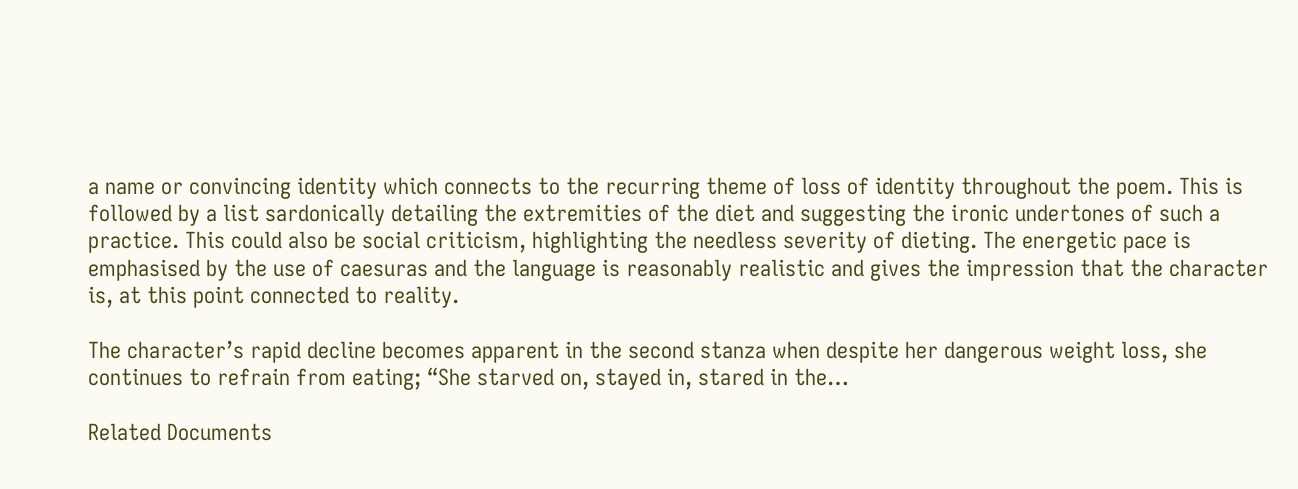a name or convincing identity which connects to the recurring theme of loss of identity throughout the poem. This is followed by a list sardonically detailing the extremities of the diet and suggesting the ironic undertones of such a practice. This could also be social criticism, highlighting the needless severity of dieting. The energetic pace is emphasised by the use of caesuras and the language is reasonably realistic and gives the impression that the character is, at this point connected to reality.

The character’s rapid decline becomes apparent in the second stanza when despite her dangerous weight loss, she continues to refrain from eating; “She starved on, stayed in, stared in the…

Related Documents